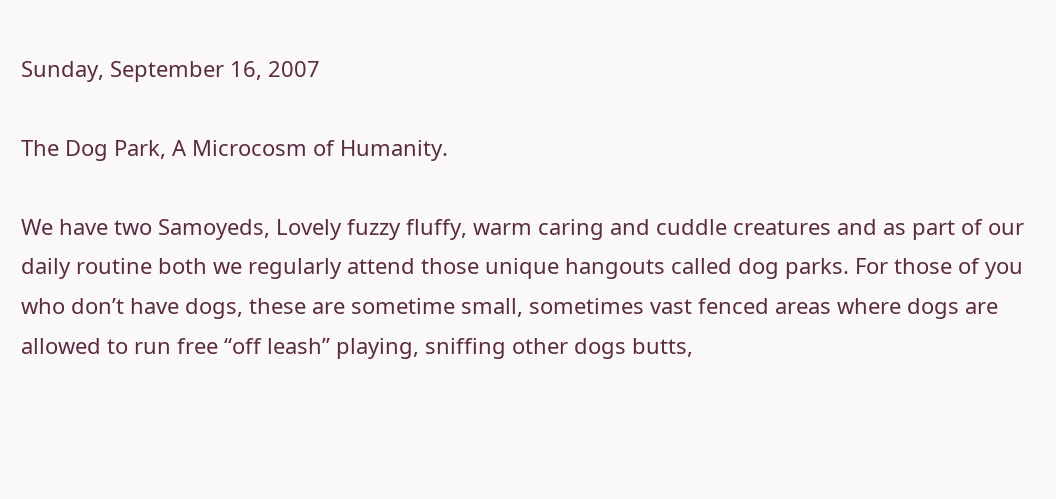Sunday, September 16, 2007

The Dog Park, A Microcosm of Humanity.

We have two Samoyeds, Lovely fuzzy fluffy, warm caring and cuddle creatures and as part of our daily routine both we regularly attend those unique hangouts called dog parks. For those of you who don’t have dogs, these are sometime small, sometimes vast fenced areas where dogs are allowed to run free “off leash” playing, sniffing other dogs butts,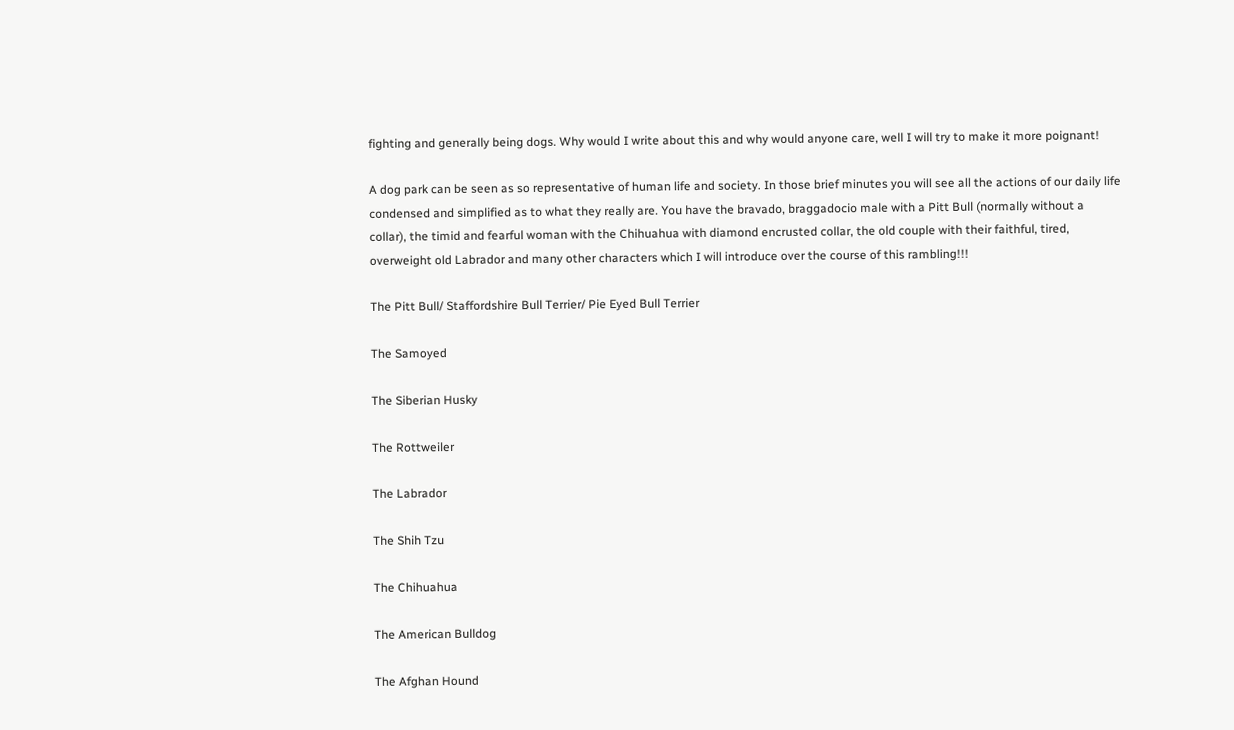fighting and generally being dogs. Why would I write about this and why would anyone care, well I will try to make it more poignant!

A dog park can be seen as so representative of human life and society. In those brief minutes you will see all the actions of our daily life condensed and simplified as to what they really are. You have the bravado, braggadocio male with a Pitt Bull (normally without a collar), the timid and fearful woman with the Chihuahua with diamond encrusted collar, the old couple with their faithful, tired, overweight old Labrador and many other characters which I will introduce over the course of this rambling!!!

The Pitt Bull/ Staffordshire Bull Terrier/ Pie Eyed Bull Terrier

The Samoyed

The Siberian Husky

The Rottweiler

The Labrador

The Shih Tzu

The Chihuahua

The American Bulldog

The Afghan Hound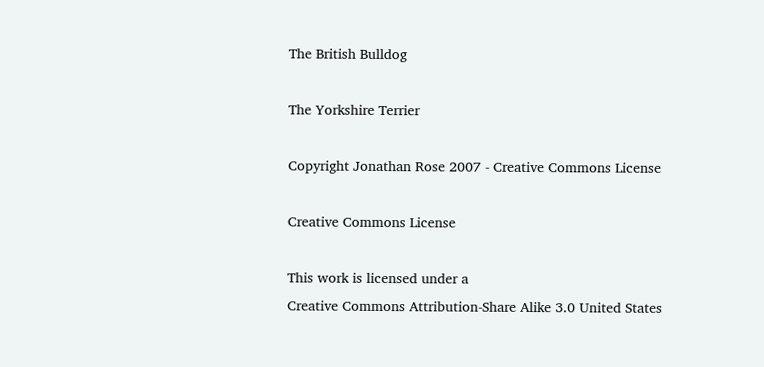The British Bulldog

The Yorkshire Terrier

Copyright Jonathan Rose 2007 - Creative Commons License

Creative Commons License

This work is licensed under a
Creative Commons Attribution-Share Alike 3.0 United States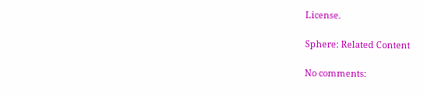License.

Sphere: Related Content

No comments: